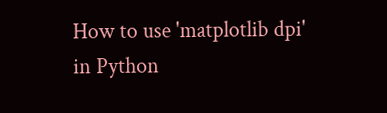How to use 'matplotlib dpi' in Python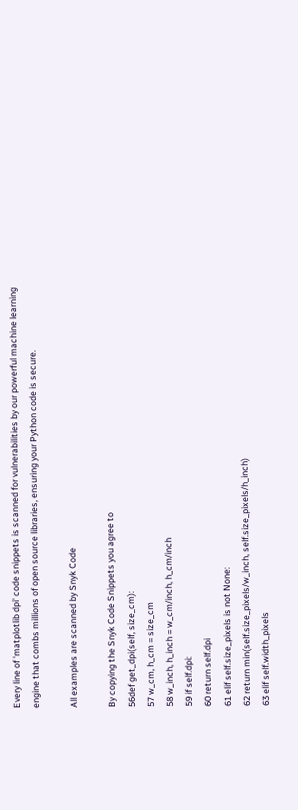Every line of 'matplotlib dpi' code snippets is scanned for vulnerabilities by our powerful machine learning engine that combs millions of open source libraries, ensuring your Python code is secure.

All examples are scanned by Snyk Code

By copying the Snyk Code Snippets you agree to
56def get_dpi(self, size_cm):
57 w_cm, h_cm = size_cm
58 w_inch, h_inch = w_cm/inch, h_cm/inch
59 if self.dpi:
60 return self.dpi
61 elif self.size_pixels is not None:
62 return min(self.size_pixels/w_inch, self.size_pixels/h_inch)
63 elif self.width_pixels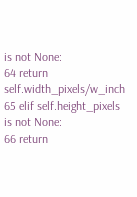is not None:
64 return self.width_pixels/w_inch
65 elif self.height_pixels is not None:
66 return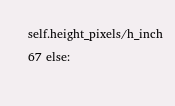self.height_pixels/h_inch
67 else: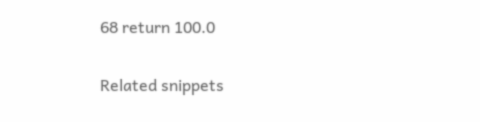68 return 100.0

Related snippets